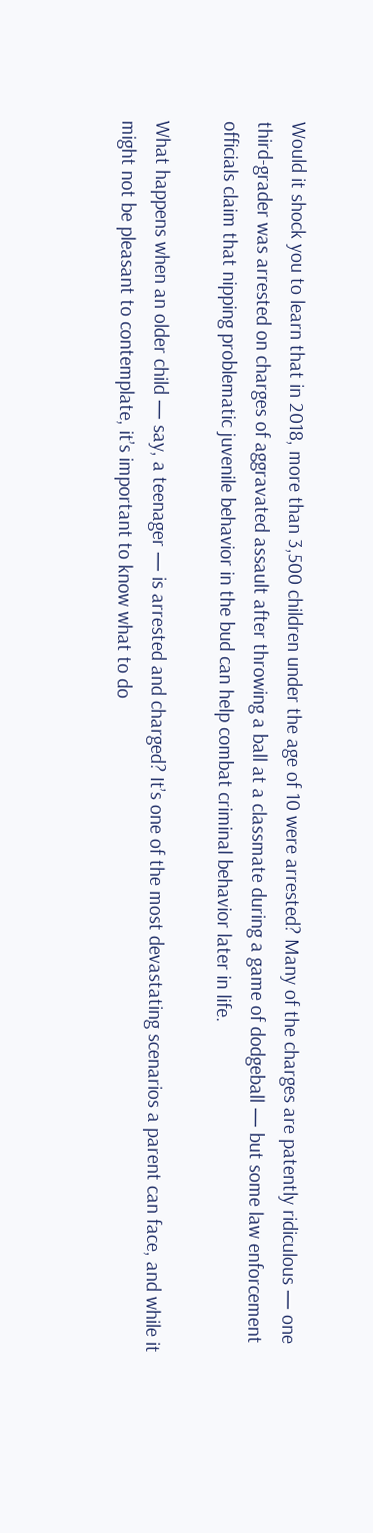Would it shock you to learn that in 2018, more than 3,500 children under the age of 10 were arrested? Many of the charges are patently ridiculous — one third-grader was arrested on charges of aggravated assault after throwing a ball at a classmate during a game of dodgeball — but some law enforcement officials claim that nipping problematic juvenile behavior in the bud can help combat criminal behavior later in life.

What happens when an older child — say, a teenager — is arrested and charged? It’s one of the most devastating scenarios a parent can face, and while it might not be pleasant to contemplate, it’s important to know what to do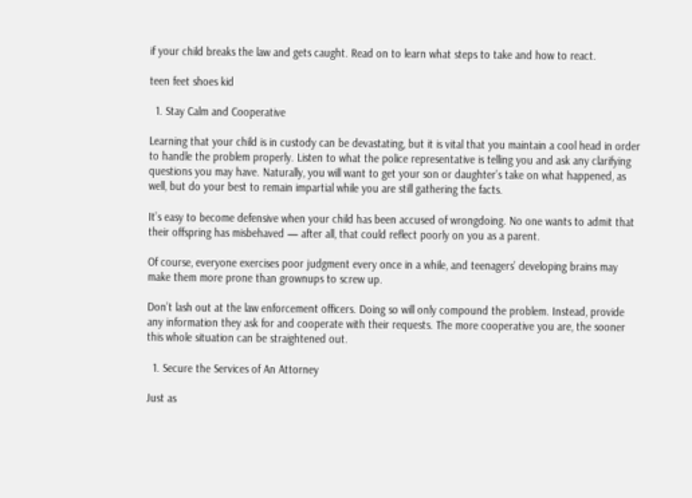if your child breaks the law and gets caught. Read on to learn what steps to take and how to react.

teen feet shoes kid

  1. Stay Calm and Cooperative

Learning that your child is in custody can be devastating, but it is vital that you maintain a cool head in order to handle the problem properly. Listen to what the police representative is telling you and ask any clarifying questions you may have. Naturally, you will want to get your son or daughter’s take on what happened, as well, but do your best to remain impartial while you are still gathering the facts.

It’s easy to become defensive when your child has been accused of wrongdoing. No one wants to admit that their offspring has misbehaved — after all, that could reflect poorly on you as a parent.

Of course, everyone exercises poor judgment every once in a while, and teenagers’ developing brains may make them more prone than grownups to screw up.

Don’t lash out at the law enforcement officers. Doing so will only compound the problem. Instead, provide any information they ask for and cooperate with their requests. The more cooperative you are, the sooner this whole situation can be straightened out.

  1. Secure the Services of An Attorney

Just as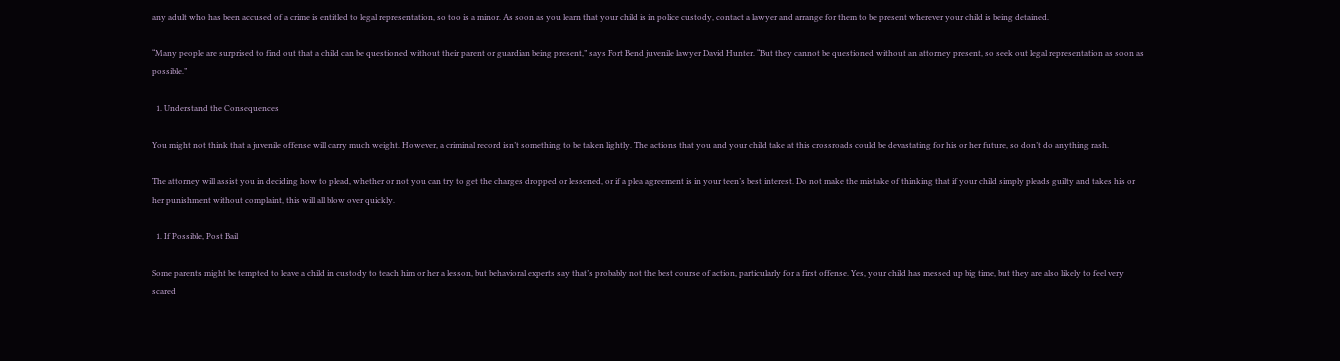any adult who has been accused of a crime is entitled to legal representation, so too is a minor. As soon as you learn that your child is in police custody, contact a lawyer and arrange for them to be present wherever your child is being detained.

“Many people are surprised to find out that a child can be questioned without their parent or guardian being present,” says Fort Bend juvenile lawyer David Hunter. “But they cannot be questioned without an attorney present, so seek out legal representation as soon as possible.”

  1. Understand the Consequences

You might not think that a juvenile offense will carry much weight. However, a criminal record isn’t something to be taken lightly. The actions that you and your child take at this crossroads could be devastating for his or her future, so don’t do anything rash.

The attorney will assist you in deciding how to plead, whether or not you can try to get the charges dropped or lessened, or if a plea agreement is in your teen’s best interest. Do not make the mistake of thinking that if your child simply pleads guilty and takes his or her punishment without complaint, this will all blow over quickly.

  1. If Possible, Post Bail

Some parents might be tempted to leave a child in custody to teach him or her a lesson, but behavioral experts say that’s probably not the best course of action, particularly for a first offense. Yes, your child has messed up big time, but they are also likely to feel very scared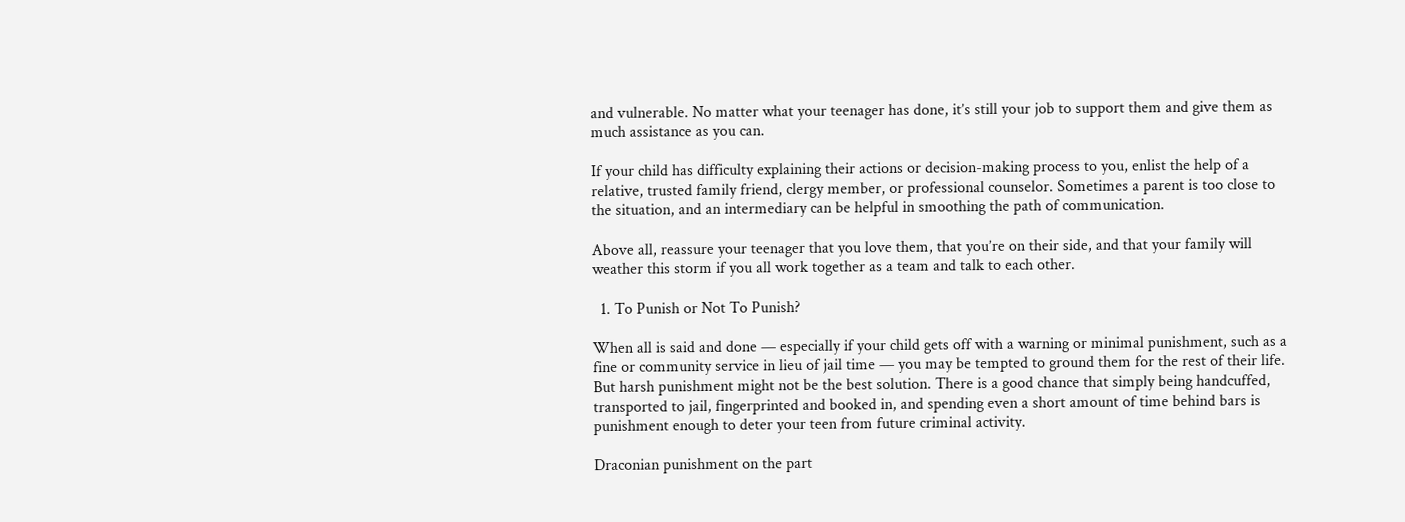and vulnerable. No matter what your teenager has done, it’s still your job to support them and give them as much assistance as you can.

If your child has difficulty explaining their actions or decision-making process to you, enlist the help of a relative, trusted family friend, clergy member, or professional counselor. Sometimes a parent is too close to the situation, and an intermediary can be helpful in smoothing the path of communication.

Above all, reassure your teenager that you love them, that you’re on their side, and that your family will weather this storm if you all work together as a team and talk to each other.

  1. To Punish or Not To Punish?

When all is said and done — especially if your child gets off with a warning or minimal punishment, such as a fine or community service in lieu of jail time — you may be tempted to ground them for the rest of their life. But harsh punishment might not be the best solution. There is a good chance that simply being handcuffed, transported to jail, fingerprinted and booked in, and spending even a short amount of time behind bars is punishment enough to deter your teen from future criminal activity.

Draconian punishment on the part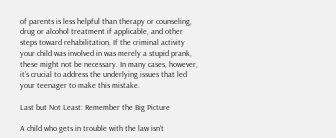of parents is less helpful than therapy or counseling, drug or alcohol treatment if applicable, and other steps toward rehabilitation. If the criminal activity your child was involved in was merely a stupid prank, these might not be necessary. In many cases, however, it’s crucial to address the underlying issues that led your teenager to make this mistake.

Last but Not Least: Remember the Big Picture

A child who gets in trouble with the law isn’t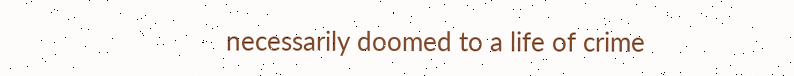necessarily doomed to a life of crime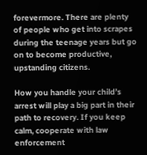forevermore. There are plenty of people who get into scrapes during the teenage years but go on to become productive, upstanding citizens.

How you handle your child’s arrest will play a big part in their path to recovery. If you keep calm, cooperate with law enforcement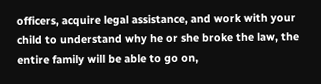officers, acquire legal assistance, and work with your child to understand why he or she broke the law, the entire family will be able to go on,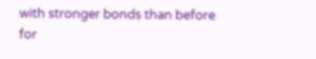with stronger bonds than before for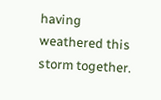having weathered this storm together.